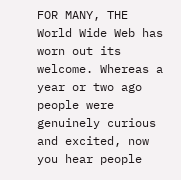FOR MANY, THE World Wide Web has worn out its welcome. Whereas a year or two ago people were genuinely curious and excited, now you hear people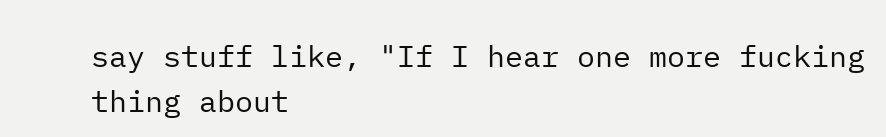say stuff like, "If I hear one more fucking thing about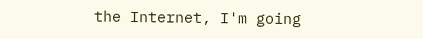the Internet, I'm going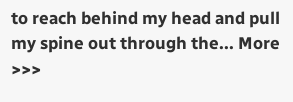to reach behind my head and pull my spine out through the... More >>>